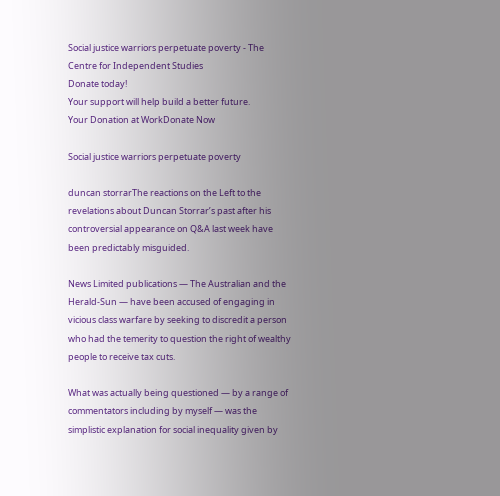Social justice warriors perpetuate poverty - The Centre for Independent Studies
Donate today!
Your support will help build a better future.
Your Donation at WorkDonate Now

Social justice warriors perpetuate poverty

duncan storrarThe reactions on the Left to the revelations about Duncan Storrar’s past after his controversial appearance on Q&A last week have been predictably misguided.

News Limited publications — The Australian and the Herald-Sun — have been accused of engaging in vicious class warfare by seeking to discredit a person who had the temerity to question the right of wealthy people to receive tax cuts.

What was actually being questioned — by a range of commentators including by myself — was the simplistic explanation for social inequality given by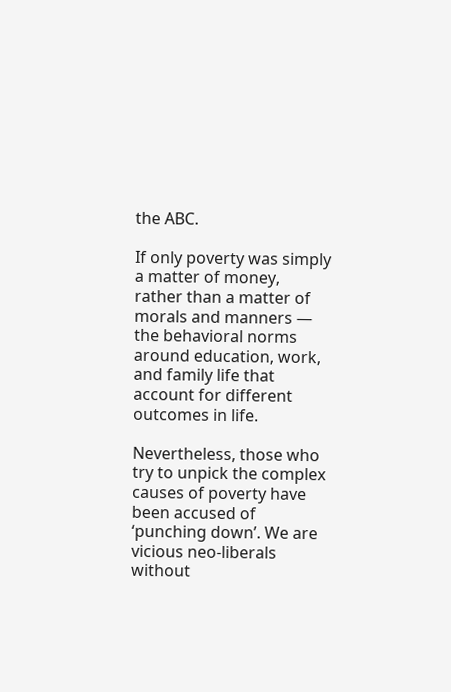the ABC.

If only poverty was simply a matter of money, rather than a matter of morals and manners — the behavioral norms around education, work, and family life that account for different outcomes in life.

Nevertheless, those who try to unpick the complex causes of poverty have been accused of ‘punching down’. We are vicious neo-liberals without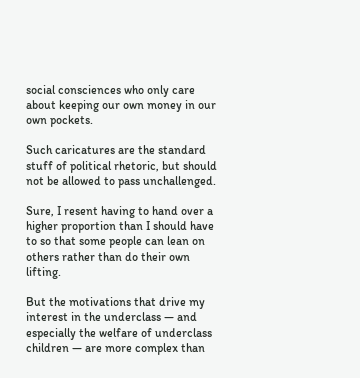social consciences who only care about keeping our own money in our own pockets.

Such caricatures are the standard stuff of political rhetoric, but should not be allowed to pass unchallenged.

Sure, I resent having to hand over a higher proportion than I should have to so that some people can lean on others rather than do their own lifting.

But the motivations that drive my interest in the underclass — and especially the welfare of underclass children — are more complex than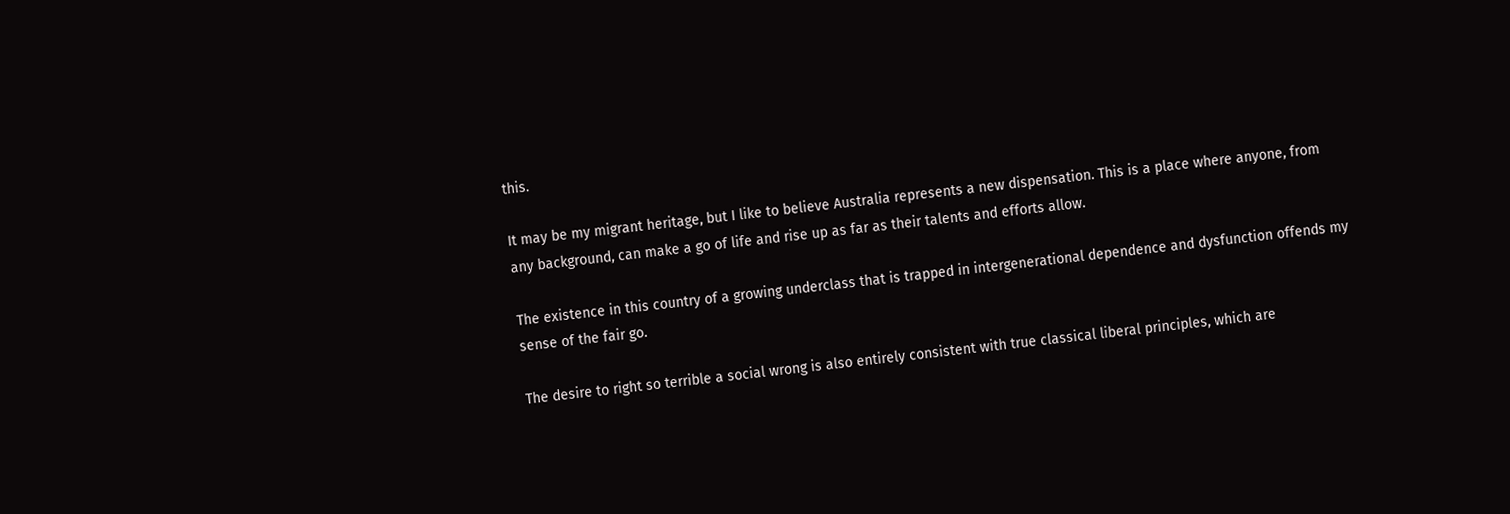this.

It may be my migrant heritage, but I like to believe Australia represents a new dispensation. This is a place where anyone, from any background, can make a go of life and rise up as far as their talents and efforts allow.

The existence in this country of a growing underclass that is trapped in intergenerational dependence and dysfunction offends my sense of the fair go.

The desire to right so terrible a social wrong is also entirely consistent with true classical liberal principles, which are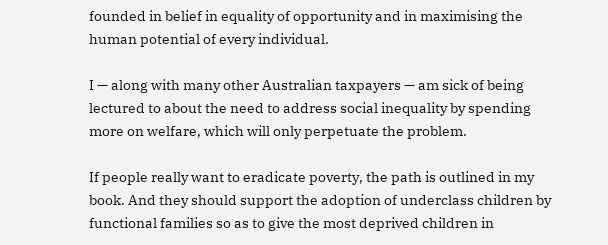founded in belief in equality of opportunity and in maximising the human potential of every individual.

I — along with many other Australian taxpayers — am sick of being lectured to about the need to address social inequality by spending more on welfare, which will only perpetuate the problem.

If people really want to eradicate poverty, the path is outlined in my book. And they should support the adoption of underclass children by functional families so as to give the most deprived children in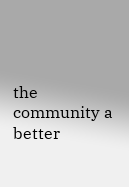the community a better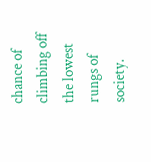chance of climbing off the lowest rungs of society.